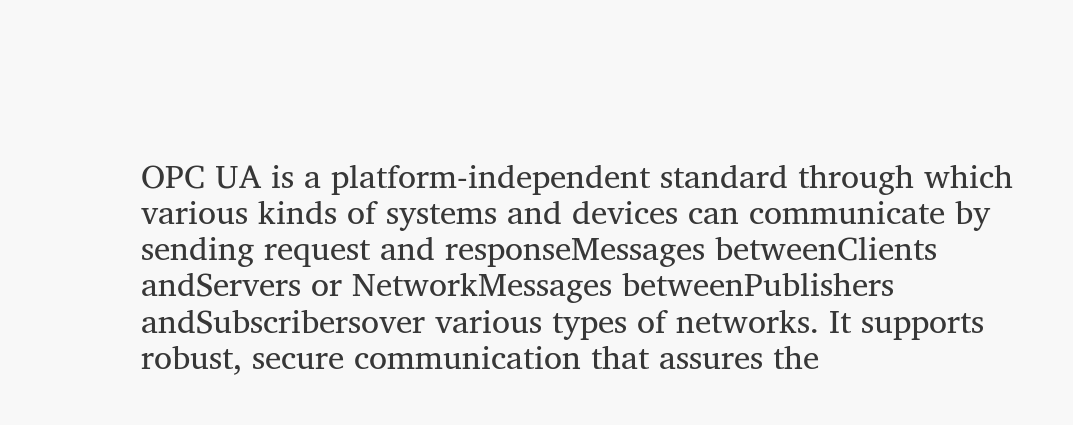OPC UA is a platform-independent standard through which various kinds of systems and devices can communicate by sending request and responseMessages betweenClients andServers or NetworkMessages betweenPublishers andSubscribersover various types of networks. It supports robust, secure communication that assures the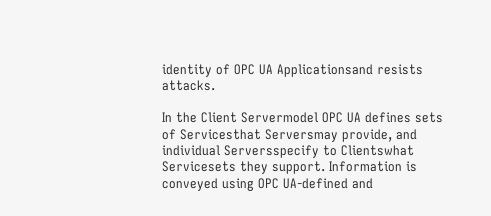identity of OPC UA Applicationsand resists attacks.

In the Client Servermodel OPC UA defines sets of Servicesthat Serversmay provide, and individual Serversspecify to Clientswhat Servicesets they support. Information is conveyed using OPC UA-defined and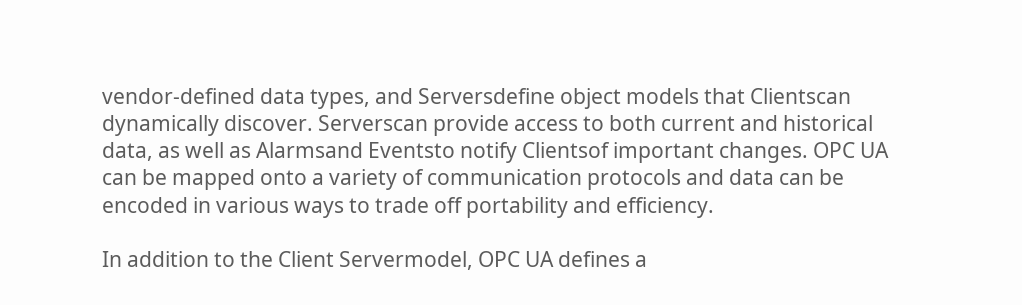vendor-defined data types, and Serversdefine object models that Clientscan dynamically discover. Serverscan provide access to both current and historical data, as well as Alarmsand Eventsto notify Clientsof important changes. OPC UA can be mapped onto a variety of communication protocols and data can be encoded in various ways to trade off portability and efficiency.

In addition to the Client Servermodel, OPC UA defines a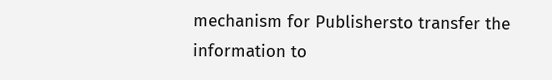mechanism for Publishersto transfer the information to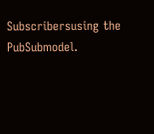Subscribersusing the PubSubmodel.